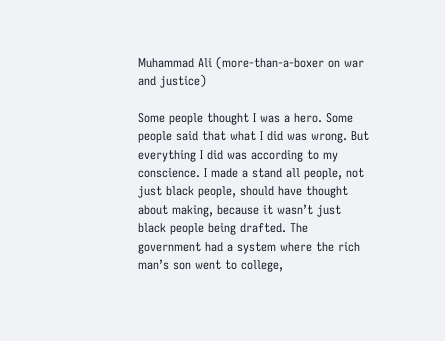Muhammad Ali (more-than-a-boxer on war and justice)

Some people thought I was a hero. Some people said that what I did was wrong. But everything I did was according to my conscience. I made a stand all people, not just black people, should have thought about making, because it wasn’t just black people being drafted. The government had a system where the rich man’s son went to college,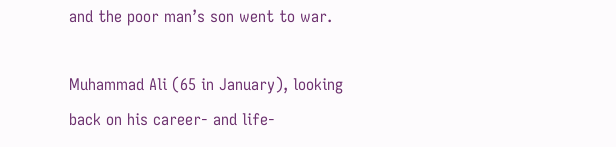and the poor man’s son went to war.

Muhammad Ali (65 in January), looking back on his career- and life-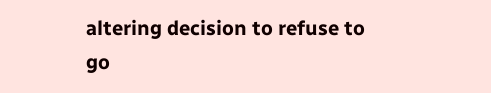altering decision to refuse to go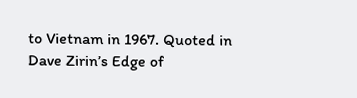to Vietnam in 1967. Quoted in Dave Zirin’s Edge of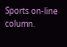Sports on-line column.